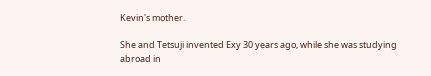Kevin's mother.

She and Tetsuji invented Exy 30 years ago, while she was studying abroad in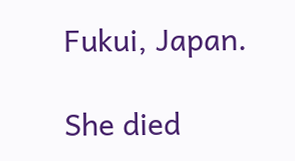Fukui, Japan.

She died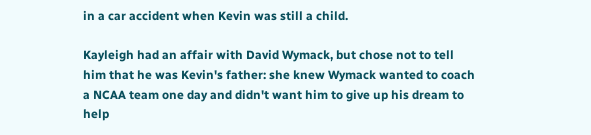in a car accident when Kevin was still a child.

Kayleigh had an affair with David Wymack, but chose not to tell him that he was Kevin's father: she knew Wymack wanted to coach a NCAA team one day and didn't want him to give up his dream to help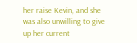her raise Kevin, and she was also unwilling to give up her current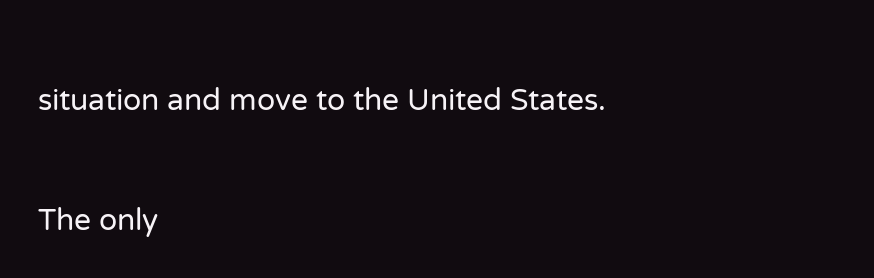situation and move to the United States.

The only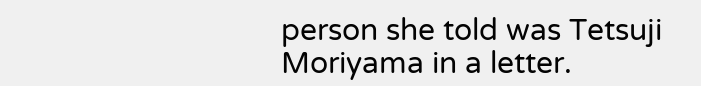person she told was Tetsuji Moriyama in a letter.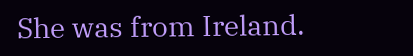She was from Ireland.